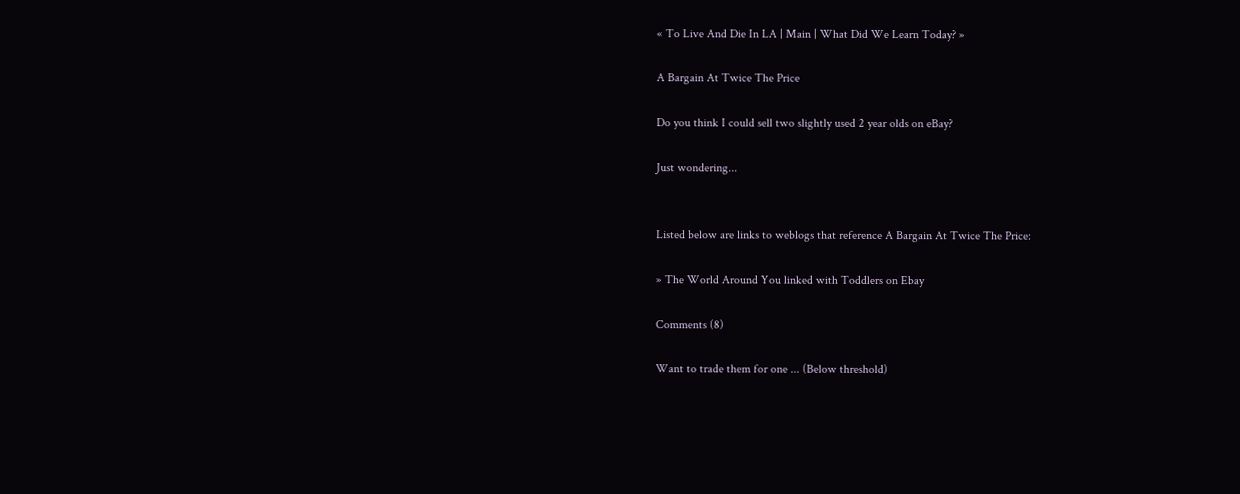« To Live And Die In LA | Main | What Did We Learn Today? »

A Bargain At Twice The Price

Do you think I could sell two slightly used 2 year olds on eBay?

Just wondering...


Listed below are links to weblogs that reference A Bargain At Twice The Price:

» The World Around You linked with Toddlers on Ebay

Comments (8)

Want to trade them for one ... (Below threshold)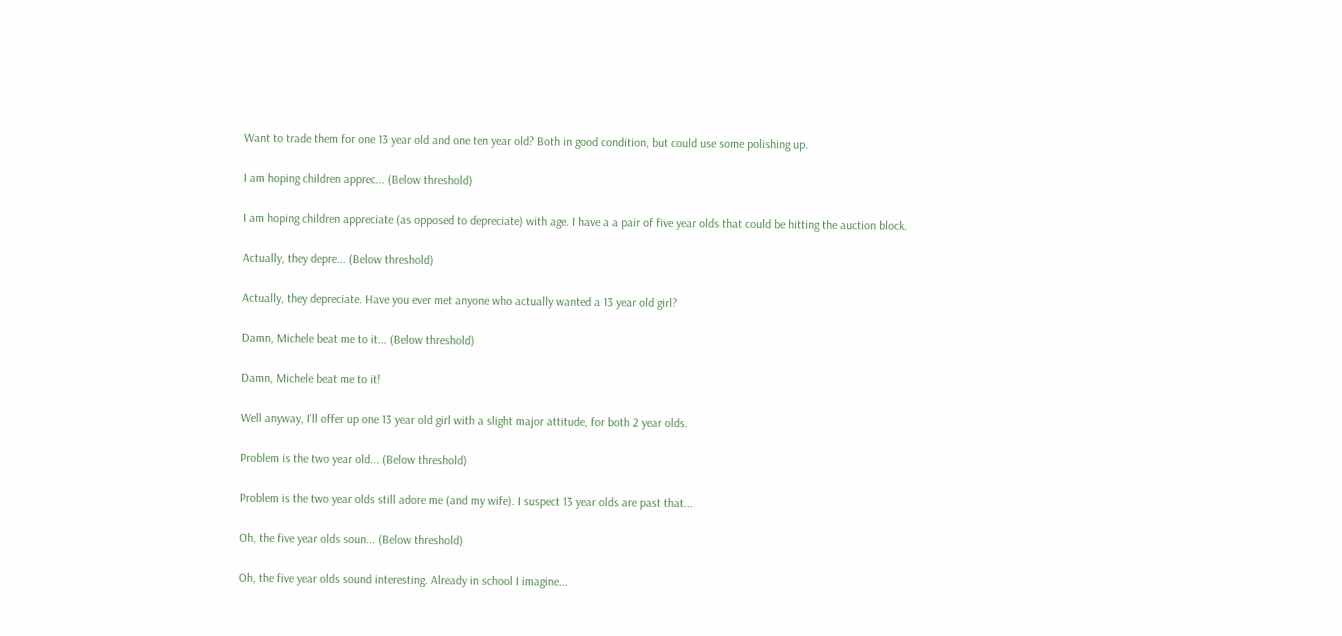Want to trade them for one 13 year old and one ten year old? Both in good condition, but could use some polishing up.

I am hoping children apprec... (Below threshold)

I am hoping children appreciate (as opposed to depreciate) with age. I have a a pair of five year olds that could be hitting the auction block.

Actually, they depre... (Below threshold)

Actually, they depreciate. Have you ever met anyone who actually wanted a 13 year old girl?

Damn, Michele beat me to it... (Below threshold)

Damn, Michele beat me to it!

Well anyway, I'll offer up one 13 year old girl with a slight major attitude, for both 2 year olds.

Problem is the two year old... (Below threshold)

Problem is the two year olds still adore me (and my wife). I suspect 13 year olds are past that...

Oh, the five year olds soun... (Below threshold)

Oh, the five year olds sound interesting. Already in school I imagine...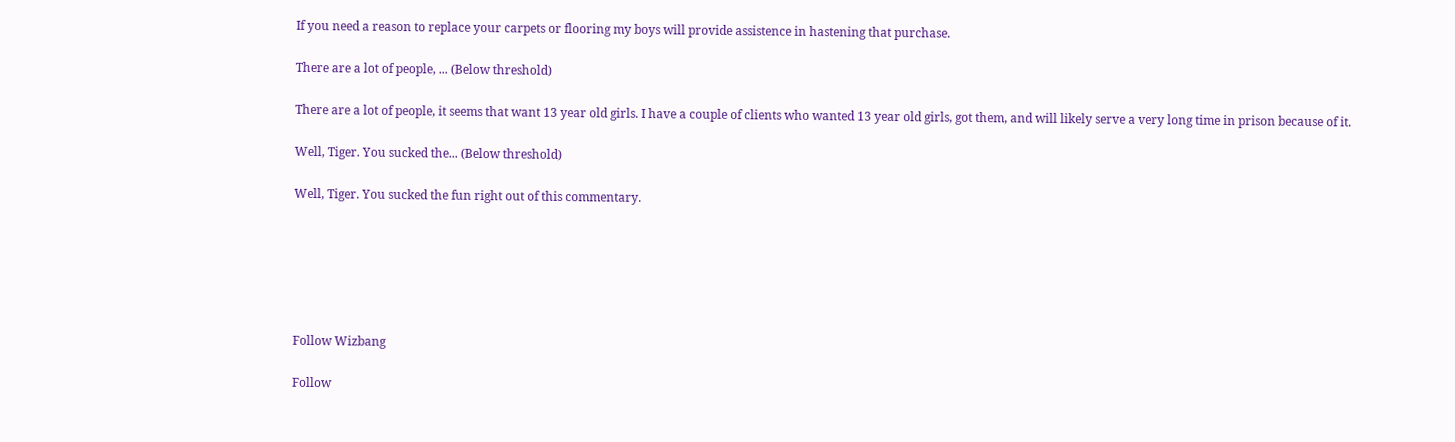If you need a reason to replace your carpets or flooring my boys will provide assistence in hastening that purchase.

There are a lot of people, ... (Below threshold)

There are a lot of people, it seems that want 13 year old girls. I have a couple of clients who wanted 13 year old girls, got them, and will likely serve a very long time in prison because of it.

Well, Tiger. You sucked the... (Below threshold)

Well, Tiger. You sucked the fun right out of this commentary.






Follow Wizbang

Follow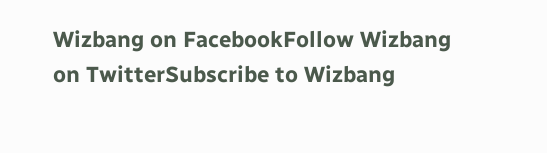Wizbang on FacebookFollow Wizbang on TwitterSubscribe to Wizbang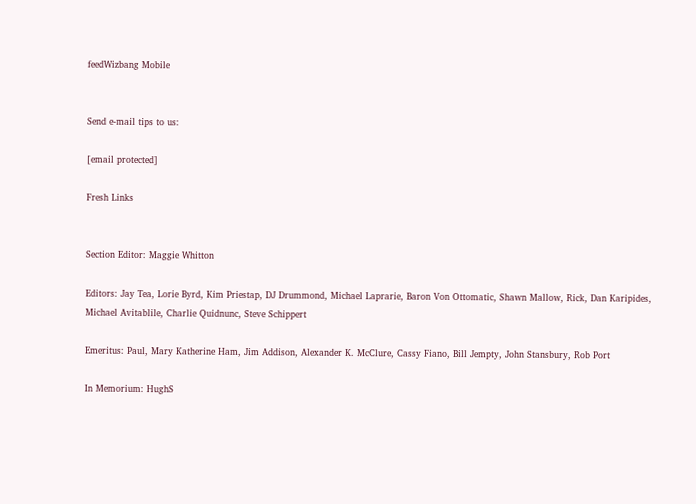feedWizbang Mobile


Send e-mail tips to us:

[email protected]

Fresh Links


Section Editor: Maggie Whitton

Editors: Jay Tea, Lorie Byrd, Kim Priestap, DJ Drummond, Michael Laprarie, Baron Von Ottomatic, Shawn Mallow, Rick, Dan Karipides, Michael Avitablile, Charlie Quidnunc, Steve Schippert

Emeritus: Paul, Mary Katherine Ham, Jim Addison, Alexander K. McClure, Cassy Fiano, Bill Jempty, John Stansbury, Rob Port

In Memorium: HughS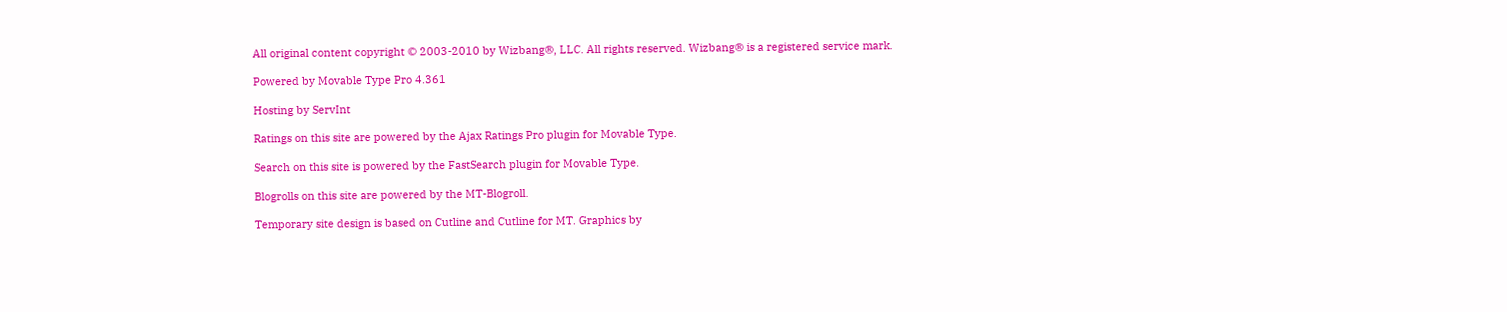All original content copyright © 2003-2010 by Wizbang®, LLC. All rights reserved. Wizbang® is a registered service mark.

Powered by Movable Type Pro 4.361

Hosting by ServInt

Ratings on this site are powered by the Ajax Ratings Pro plugin for Movable Type.

Search on this site is powered by the FastSearch plugin for Movable Type.

Blogrolls on this site are powered by the MT-Blogroll.

Temporary site design is based on Cutline and Cutline for MT. Graphics by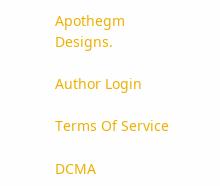Apothegm Designs.

Author Login

Terms Of Service

DCMA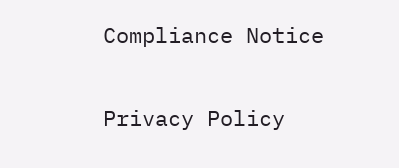Compliance Notice

Privacy Policy